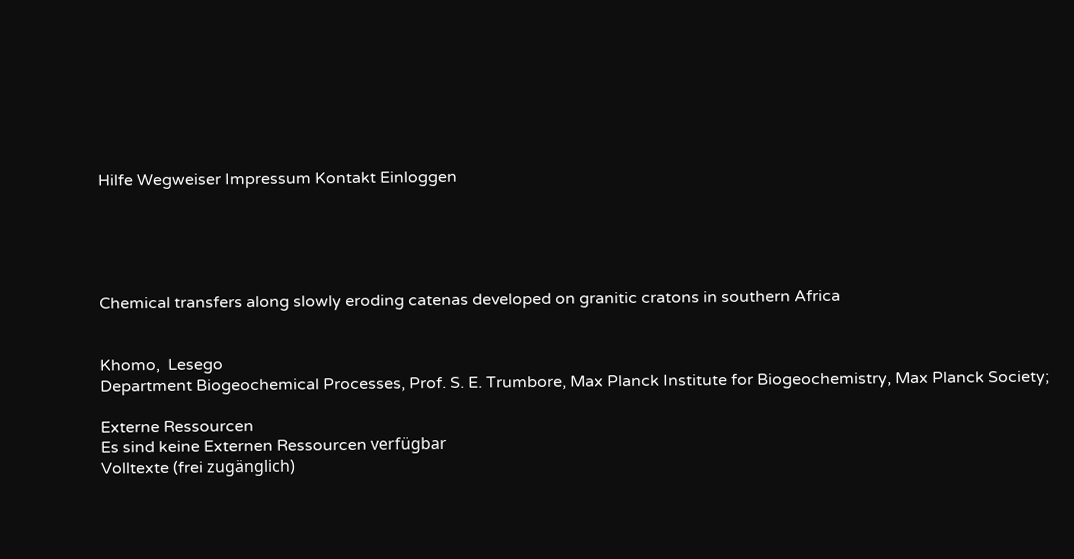Hilfe Wegweiser Impressum Kontakt Einloggen





Chemical transfers along slowly eroding catenas developed on granitic cratons in southern Africa


Khomo,  Lesego
Department Biogeochemical Processes, Prof. S. E. Trumbore, Max Planck Institute for Biogeochemistry, Max Planck Society;

Externe Ressourcen
Es sind keine Externen Ressourcen verfügbar
Volltexte (frei zugänglich)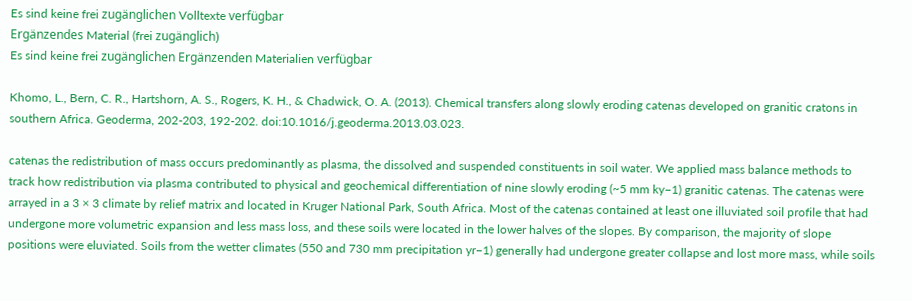Es sind keine frei zugänglichen Volltexte verfügbar
Ergänzendes Material (frei zugänglich)
Es sind keine frei zugänglichen Ergänzenden Materialien verfügbar

Khomo, L., Bern, C. R., Hartshorn, A. S., Rogers, K. H., & Chadwick, O. A. (2013). Chemical transfers along slowly eroding catenas developed on granitic cratons in southern Africa. Geoderma, 202-203, 192-202. doi:10.1016/j.geoderma.2013.03.023.

catenas the redistribution of mass occurs predominantly as plasma, the dissolved and suspended constituents in soil water. We applied mass balance methods to track how redistribution via plasma contributed to physical and geochemical differentiation of nine slowly eroding (~5 mm ky−1) granitic catenas. The catenas were arrayed in a 3 × 3 climate by relief matrix and located in Kruger National Park, South Africa. Most of the catenas contained at least one illuviated soil profile that had undergone more volumetric expansion and less mass loss, and these soils were located in the lower halves of the slopes. By comparison, the majority of slope positions were eluviated. Soils from the wetter climates (550 and 730 mm precipitation yr−1) generally had undergone greater collapse and lost more mass, while soils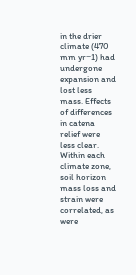in the drier climate (470 mm yr−1) had undergone expansion and lost less mass. Effects of differences in catena relief were less clear. Within each climate zone, soil horizon mass loss and strain were correlated, as were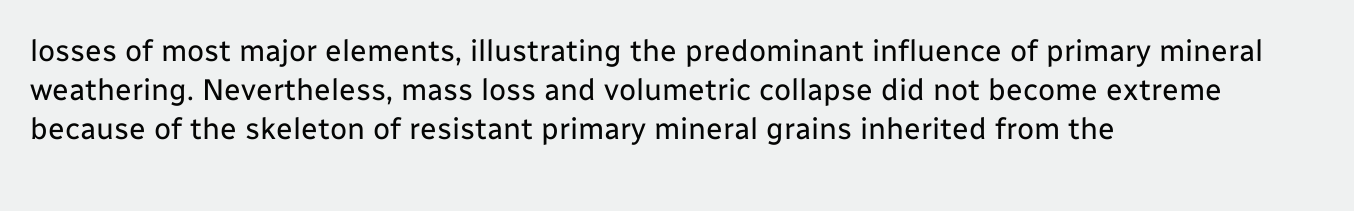losses of most major elements, illustrating the predominant influence of primary mineral weathering. Nevertheless, mass loss and volumetric collapse did not become extreme because of the skeleton of resistant primary mineral grains inherited from the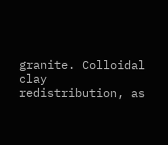granite. Colloidal clay redistribution, as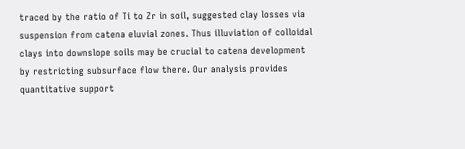traced by the ratio of Ti to Zr in soil, suggested clay losses via suspension from catena eluvial zones. Thus illuviation of colloidal clays into downslope soils may be crucial to catena development by restricting subsurface flow there. Our analysis provides quantitative support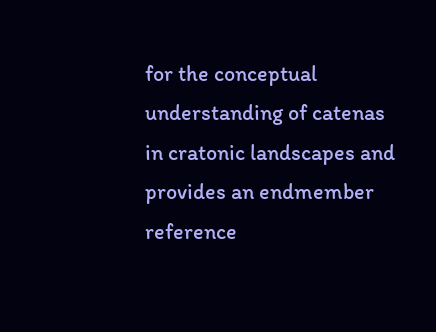for the conceptual understanding of catenas in cratonic landscapes and provides an endmember reference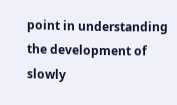point in understanding the development of slowly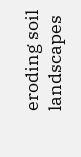eroding soil landscapes